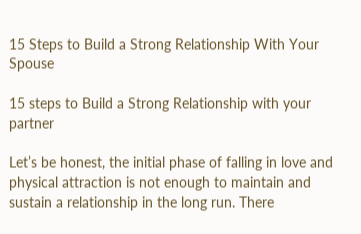15 Steps to Build a Strong Relationship With Your Spouse

15 steps to Build a Strong Relationship with your partner

Let’s be honest, the initial phase of falling in love and physical attraction is not enough to maintain and sustain a relationship in the long run. There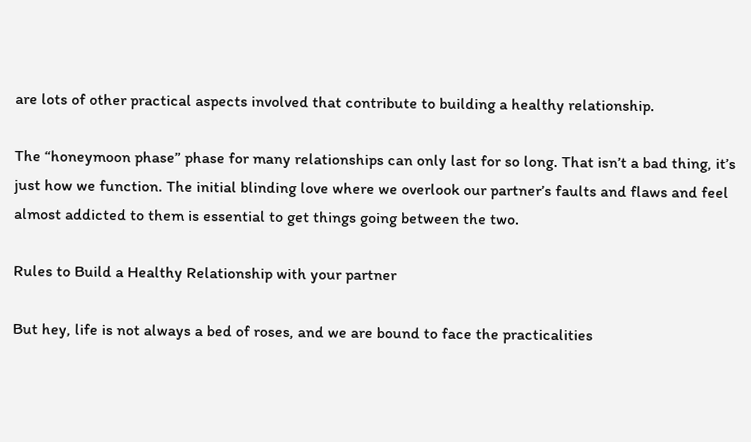are lots of other practical aspects involved that contribute to building a healthy relationship.

The “honeymoon phase” phase for many relationships can only last for so long. That isn’t a bad thing, it’s just how we function. The initial blinding love where we overlook our partner’s faults and flaws and feel almost addicted to them is essential to get things going between the two.

Rules to Build a Healthy Relationship with your partner

But hey, life is not always a bed of roses, and we are bound to face the practicalities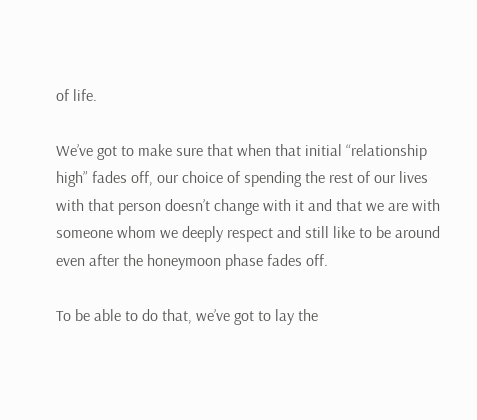of life.

We’ve got to make sure that when that initial “relationship high” fades off, our choice of spending the rest of our lives with that person doesn’t change with it and that we are with someone whom we deeply respect and still like to be around even after the honeymoon phase fades off.

To be able to do that, we’ve got to lay the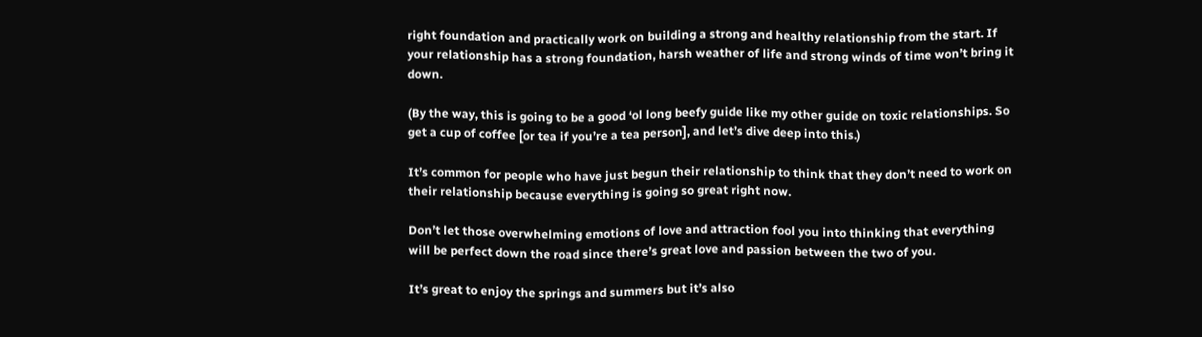right foundation and practically work on building a strong and healthy relationship from the start. If your relationship has a strong foundation, harsh weather of life and strong winds of time won’t bring it down.

(By the way, this is going to be a good ‘ol long beefy guide like my other guide on toxic relationships. So get a cup of coffee [or tea if you’re a tea person], and let’s dive deep into this.)

It’s common for people who have just begun their relationship to think that they don’t need to work on their relationship because everything is going so great right now.

Don’t let those overwhelming emotions of love and attraction fool you into thinking that everything will be perfect down the road since there’s great love and passion between the two of you.

It’s great to enjoy the springs and summers but it’s also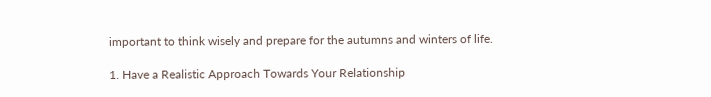important to think wisely and prepare for the autumns and winters of life.

1. Have a Realistic Approach Towards Your Relationship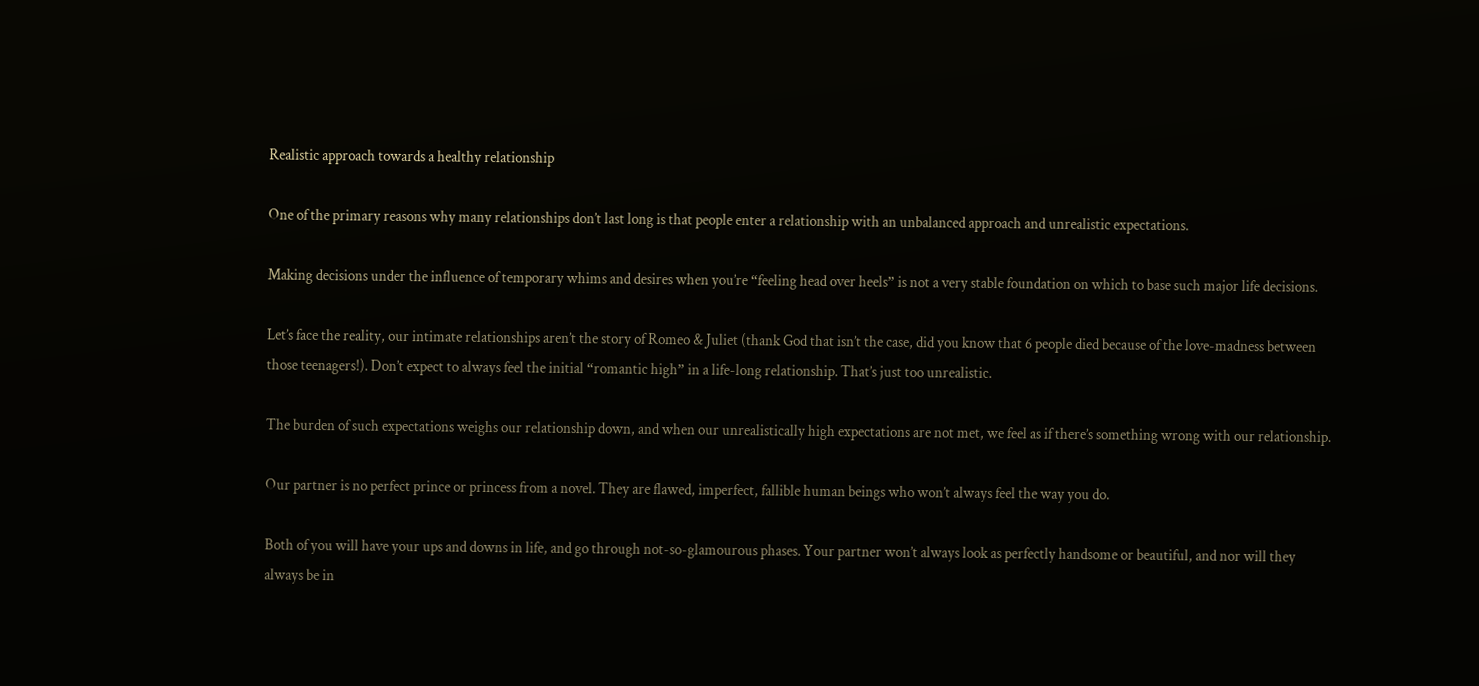Realistic approach towards a healthy relationship

One of the primary reasons why many relationships don’t last long is that people enter a relationship with an unbalanced approach and unrealistic expectations.

Making decisions under the influence of temporary whims and desires when you’re “feeling head over heels” is not a very stable foundation on which to base such major life decisions.

Let’s face the reality, our intimate relationships aren’t the story of Romeo & Juliet (thank God that isn’t the case, did you know that 6 people died because of the love-madness between those teenagers!). Don’t expect to always feel the initial “romantic high” in a life-long relationship. That’s just too unrealistic.

The burden of such expectations weighs our relationship down, and when our unrealistically high expectations are not met, we feel as if there’s something wrong with our relationship.

Our partner is no perfect prince or princess from a novel. They are flawed, imperfect, fallible human beings who won’t always feel the way you do.

Both of you will have your ups and downs in life, and go through not-so-glamourous phases. Your partner won’t always look as perfectly handsome or beautiful, and nor will they always be in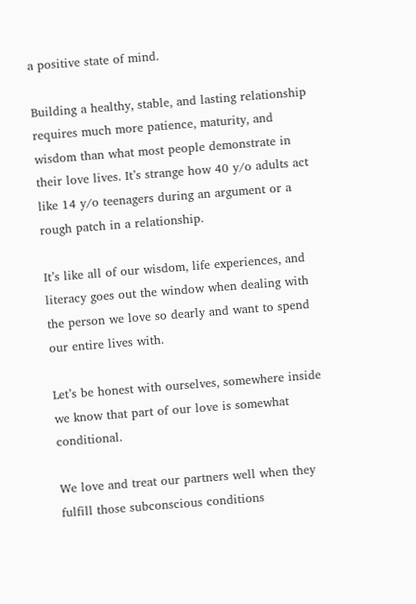a positive state of mind.

Building a healthy, stable, and lasting relationship requires much more patience, maturity, and wisdom than what most people demonstrate in their love lives. It’s strange how 40 y/o adults act like 14 y/o teenagers during an argument or a rough patch in a relationship.

It’s like all of our wisdom, life experiences, and literacy goes out the window when dealing with the person we love so dearly and want to spend our entire lives with.

Let’s be honest with ourselves, somewhere inside we know that part of our love is somewhat conditional.

We love and treat our partners well when they fulfill those subconscious conditions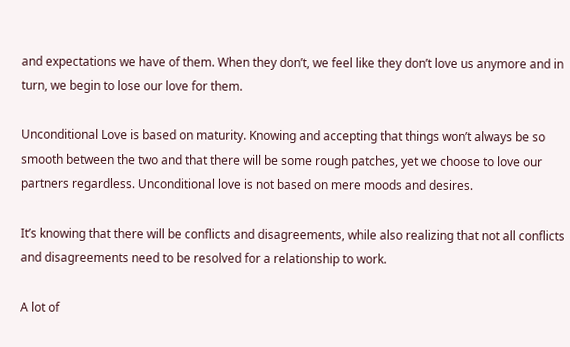and expectations we have of them. When they don’t, we feel like they don’t love us anymore and in turn, we begin to lose our love for them.

Unconditional Love is based on maturity. Knowing and accepting that things won’t always be so smooth between the two and that there will be some rough patches, yet we choose to love our partners regardless. Unconditional love is not based on mere moods and desires.

It’s knowing that there will be conflicts and disagreements, while also realizing that not all conflicts and disagreements need to be resolved for a relationship to work.

A lot of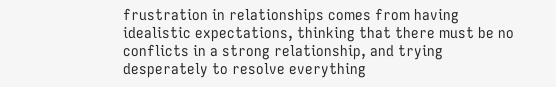frustration in relationships comes from having idealistic expectations, thinking that there must be no conflicts in a strong relationship, and trying desperately to resolve everything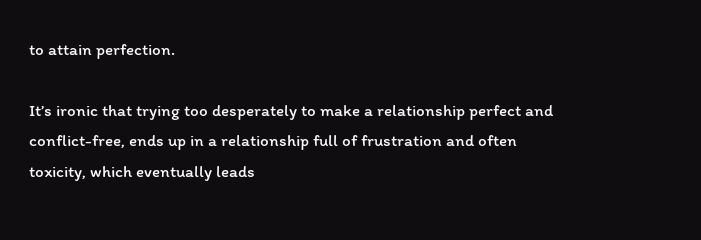to attain perfection.

It’s ironic that trying too desperately to make a relationship perfect and conflict-free, ends up in a relationship full of frustration and often toxicity, which eventually leads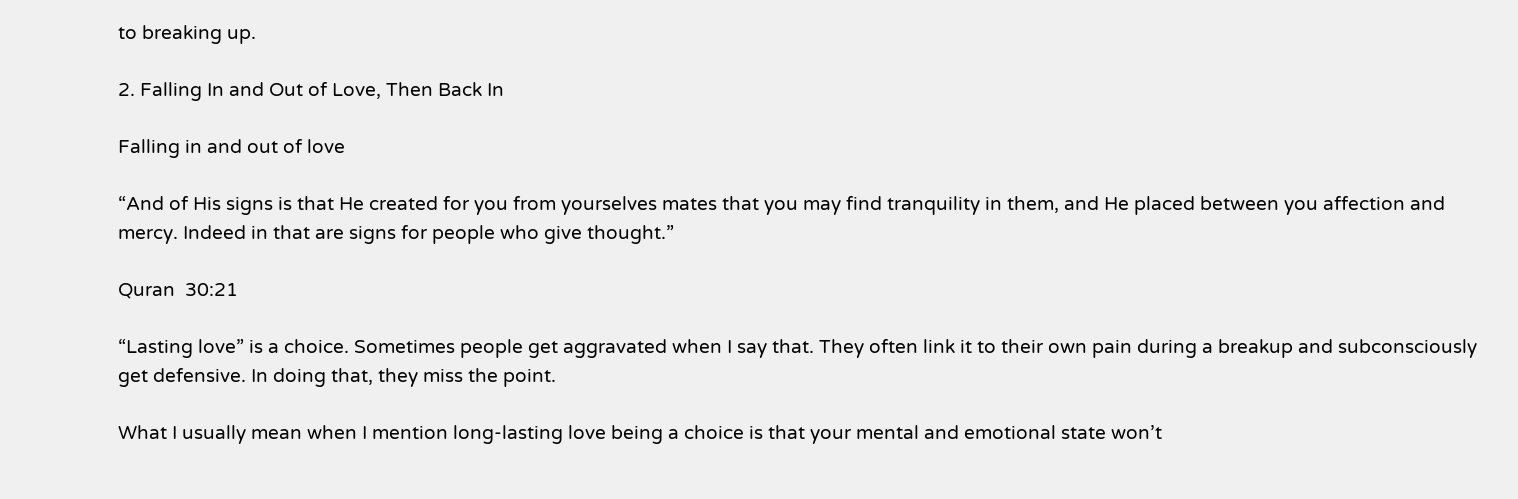to breaking up.

2. Falling In and Out of Love, Then Back In

Falling in and out of love

“And of His signs is that He created for you from yourselves mates that you may find tranquility in them, and He placed between you affection and mercy. Indeed in that are signs for people who give thought.”

Quran  30:21

“Lasting love” is a choice. Sometimes people get aggravated when I say that. They often link it to their own pain during a breakup and subconsciously get defensive. In doing that, they miss the point.

What I usually mean when I mention long-lasting love being a choice is that your mental and emotional state won’t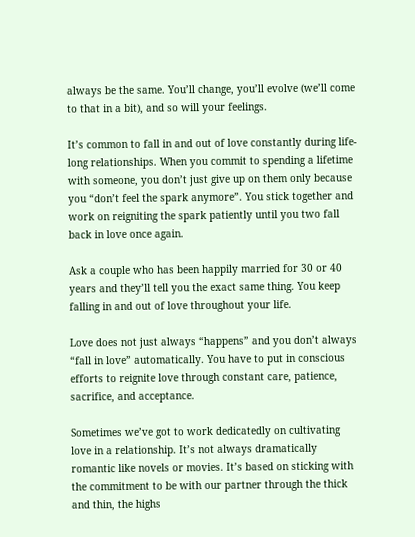always be the same. You’ll change, you’ll evolve (we’ll come to that in a bit), and so will your feelings.

It’s common to fall in and out of love constantly during life-long relationships. When you commit to spending a lifetime with someone, you don’t just give up on them only because you “don’t feel the spark anymore”. You stick together and work on reigniting the spark patiently until you two fall back in love once again.

Ask a couple who has been happily married for 30 or 40 years and they’ll tell you the exact same thing. You keep falling in and out of love throughout your life.

Love does not just always “happens” and you don’t always “fall in love” automatically. You have to put in conscious efforts to reignite love through constant care, patience, sacrifice, and acceptance.

Sometimes we’ve got to work dedicatedly on cultivating love in a relationship. It’s not always dramatically romantic like novels or movies. It’s based on sticking with the commitment to be with our partner through the thick and thin, the highs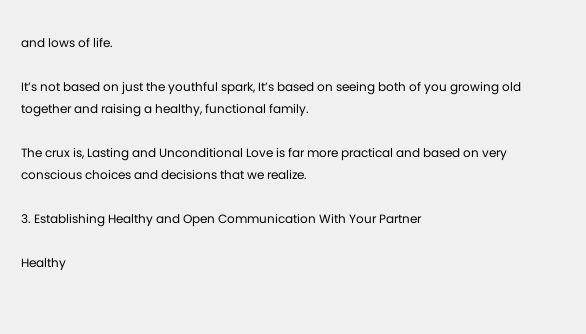and lows of life.

It’s not based on just the youthful spark, It’s based on seeing both of you growing old together and raising a healthy, functional family.

The crux is, Lasting and Unconditional Love is far more practical and based on very conscious choices and decisions that we realize.

3. Establishing Healthy and Open Communication With Your Partner

Healthy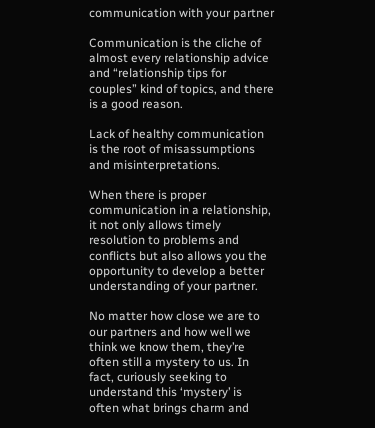communication with your partner

Communication is the cliche of almost every relationship advice and “relationship tips for couples” kind of topics, and there is a good reason.

Lack of healthy communication is the root of misassumptions and misinterpretations.

When there is proper communication in a relationship, it not only allows timely resolution to problems and conflicts but also allows you the opportunity to develop a better understanding of your partner.

No matter how close we are to our partners and how well we think we know them, they’re often still a mystery to us. In fact, curiously seeking to understand this ‘mystery’ is often what brings charm and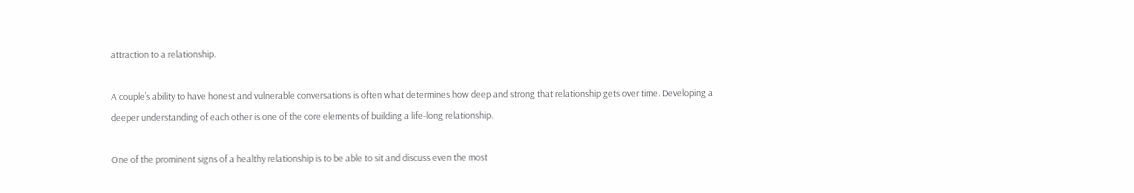attraction to a relationship.

A couple’s ability to have honest and vulnerable conversations is often what determines how deep and strong that relationship gets over time. Developing a deeper understanding of each other is one of the core elements of building a life-long relationship.

One of the prominent signs of a healthy relationship is to be able to sit and discuss even the most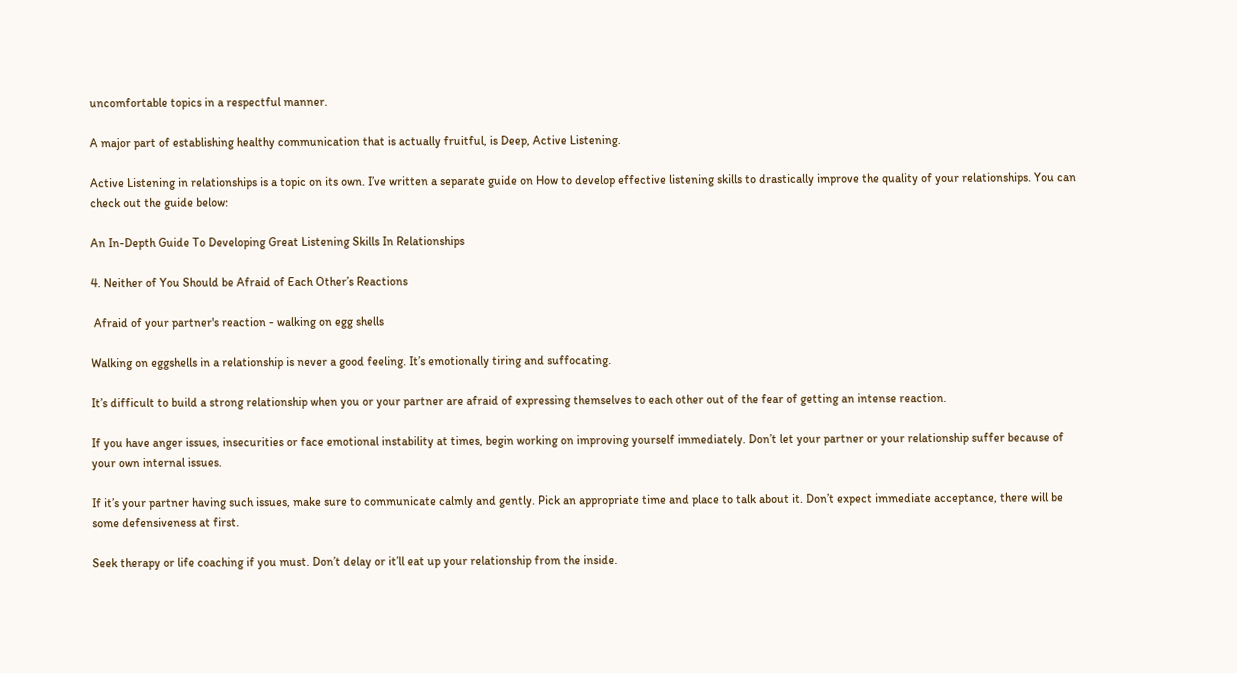uncomfortable topics in a respectful manner.

A major part of establishing healthy communication that is actually fruitful, is Deep, Active Listening.

Active Listening in relationships is a topic on its own. I’ve written a separate guide on How to develop effective listening skills to drastically improve the quality of your relationships. You can check out the guide below:

An In-Depth Guide To Developing Great Listening Skills In Relationships

4. Neither of You Should be Afraid of Each Other’s Reactions

 Afraid of your partner's reaction - walking on egg shells

Walking on eggshells in a relationship is never a good feeling. It’s emotionally tiring and suffocating.

It’s difficult to build a strong relationship when you or your partner are afraid of expressing themselves to each other out of the fear of getting an intense reaction.

If you have anger issues, insecurities or face emotional instability at times, begin working on improving yourself immediately. Don’t let your partner or your relationship suffer because of your own internal issues.

If it’s your partner having such issues, make sure to communicate calmly and gently. Pick an appropriate time and place to talk about it. Don’t expect immediate acceptance, there will be some defensiveness at first.

Seek therapy or life coaching if you must. Don’t delay or it’ll eat up your relationship from the inside.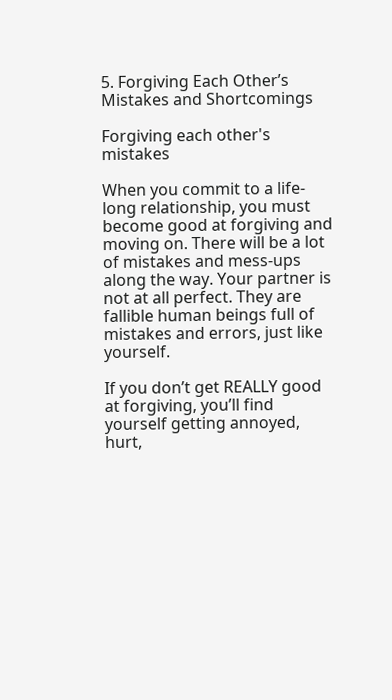5. Forgiving Each Other’s Mistakes and Shortcomings

Forgiving each other's mistakes

When you commit to a life-long relationship, you must become good at forgiving and moving on. There will be a lot of mistakes and mess-ups along the way. Your partner is not at all perfect. They are fallible human beings full of mistakes and errors, just like yourself.

If you don’t get REALLY good at forgiving, you’ll find yourself getting annoyed, hurt,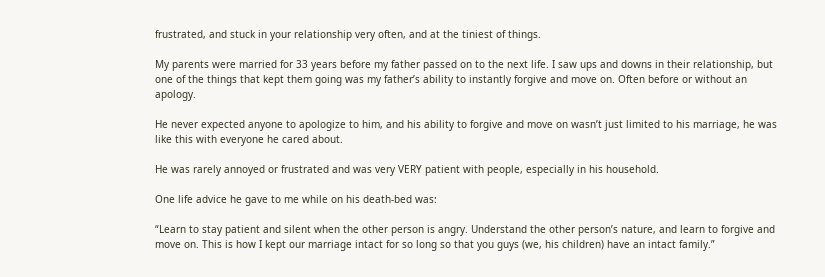frustrated, and stuck in your relationship very often, and at the tiniest of things.

My parents were married for 33 years before my father passed on to the next life. I saw ups and downs in their relationship, but one of the things that kept them going was my father’s ability to instantly forgive and move on. Often before or without an apology.

He never expected anyone to apologize to him, and his ability to forgive and move on wasn’t just limited to his marriage, he was like this with everyone he cared about.

He was rarely annoyed or frustrated and was very VERY patient with people, especially in his household.

One life advice he gave to me while on his death-bed was:

“Learn to stay patient and silent when the other person is angry. Understand the other person’s nature, and learn to forgive and move on. This is how I kept our marriage intact for so long so that you guys (we, his children) have an intact family.”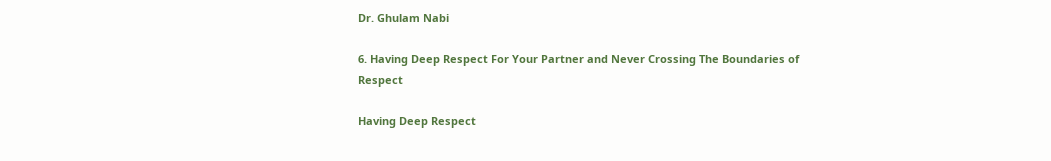Dr. Ghulam Nabi

6. Having Deep Respect For Your Partner and Never Crossing The Boundaries of Respect

Having Deep Respect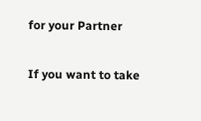for your Partner

If you want to take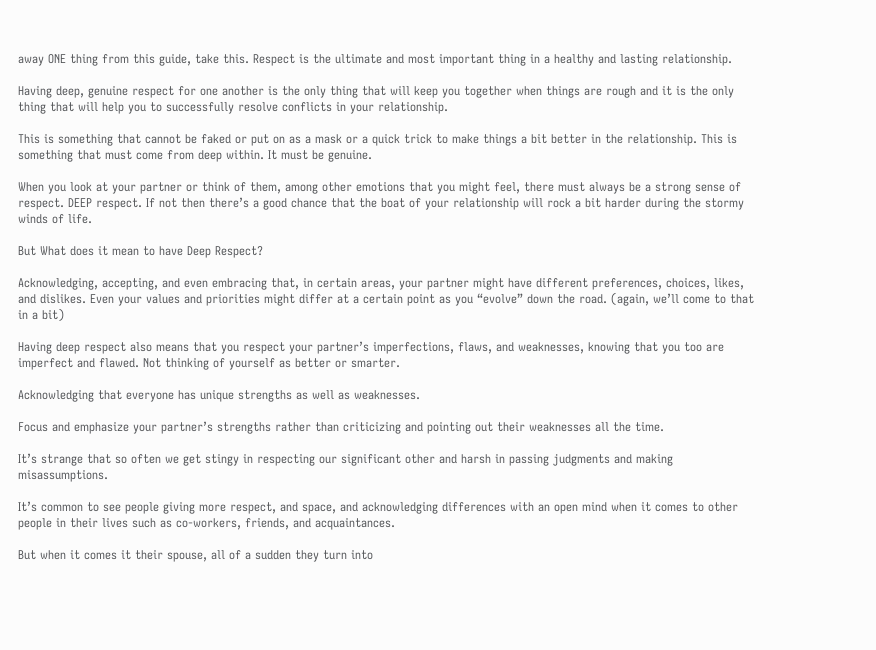away ONE thing from this guide, take this. Respect is the ultimate and most important thing in a healthy and lasting relationship.

Having deep, genuine respect for one another is the only thing that will keep you together when things are rough and it is the only thing that will help you to successfully resolve conflicts in your relationship.

This is something that cannot be faked or put on as a mask or a quick trick to make things a bit better in the relationship. This is something that must come from deep within. It must be genuine.

When you look at your partner or think of them, among other emotions that you might feel, there must always be a strong sense of respect. DEEP respect. If not then there’s a good chance that the boat of your relationship will rock a bit harder during the stormy winds of life.

But What does it mean to have Deep Respect?

Acknowledging, accepting, and even embracing that, in certain areas, your partner might have different preferences, choices, likes, and dislikes. Even your values and priorities might differ at a certain point as you “evolve” down the road. (again, we’ll come to that in a bit)

Having deep respect also means that you respect your partner’s imperfections, flaws, and weaknesses, knowing that you too are imperfect and flawed. Not thinking of yourself as better or smarter.

Acknowledging that everyone has unique strengths as well as weaknesses.

Focus and emphasize your partner’s strengths rather than criticizing and pointing out their weaknesses all the time.

It’s strange that so often we get stingy in respecting our significant other and harsh in passing judgments and making misassumptions.

It’s common to see people giving more respect, and space, and acknowledging differences with an open mind when it comes to other people in their lives such as co-workers, friends, and acquaintances.

But when it comes it their spouse, all of a sudden they turn into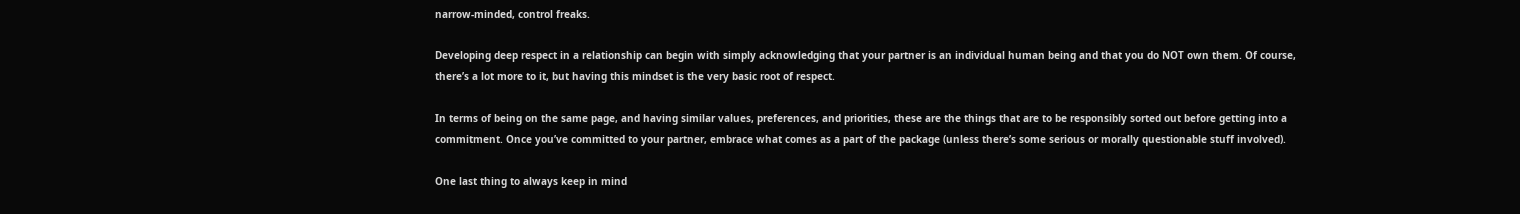narrow-minded, control freaks.

Developing deep respect in a relationship can begin with simply acknowledging that your partner is an individual human being and that you do NOT own them. Of course, there’s a lot more to it, but having this mindset is the very basic root of respect.

In terms of being on the same page, and having similar values, preferences, and priorities, these are the things that are to be responsibly sorted out before getting into a commitment. Once you’ve committed to your partner, embrace what comes as a part of the package (unless there’s some serious or morally questionable stuff involved).

One last thing to always keep in mind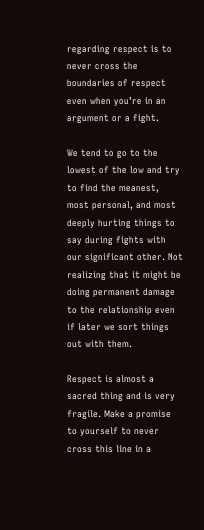regarding respect is to never cross the boundaries of respect even when you’re in an argument or a fight.

We tend to go to the lowest of the low and try to find the meanest, most personal, and most deeply hurting things to say during fights with our significant other. Not realizing that it might be doing permanent damage to the relationship even if later we sort things out with them.

Respect is almost a sacred thing and is very fragile. Make a promise to yourself to never cross this line in a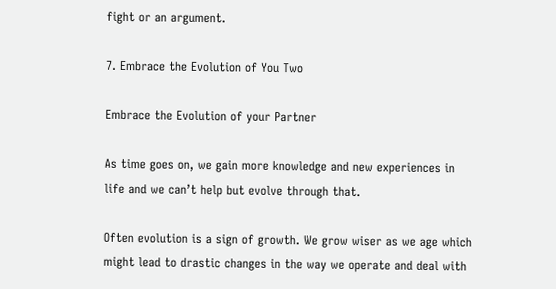fight or an argument.

7. Embrace the Evolution of You Two

Embrace the Evolution of your Partner

As time goes on, we gain more knowledge and new experiences in life and we can’t help but evolve through that.

Often evolution is a sign of growth. We grow wiser as we age which might lead to drastic changes in the way we operate and deal with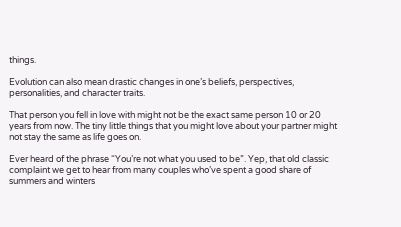things.

Evolution can also mean drastic changes in one’s beliefs, perspectives, personalities, and character traits.

That person you fell in love with might not be the exact same person 10 or 20 years from now. The tiny little things that you might love about your partner might not stay the same as life goes on.

Ever heard of the phrase “You’re not what you used to be”. Yep, that old classic complaint we get to hear from many couples who’ve spent a good share of summers and winters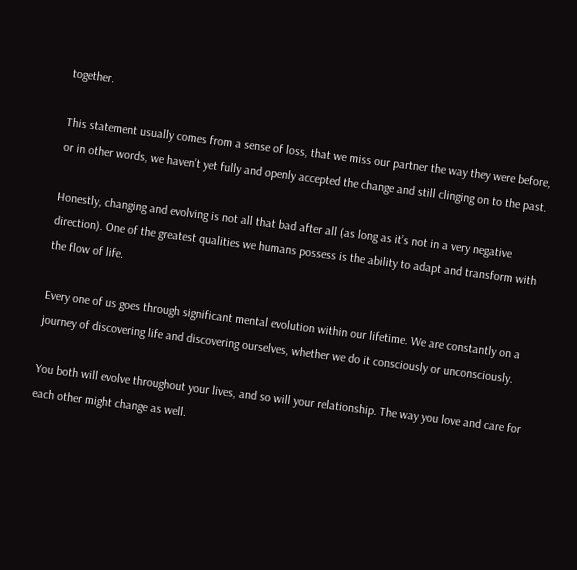together.

This statement usually comes from a sense of loss, that we miss our partner the way they were before, or in other words, we haven’t yet fully and openly accepted the change and still clinging on to the past.

Honestly, changing and evolving is not all that bad after all (as long as it’s not in a very negative direction). One of the greatest qualities we humans possess is the ability to adapt and transform with the flow of life.

Every one of us goes through significant mental evolution within our lifetime. We are constantly on a journey of discovering life and discovering ourselves, whether we do it consciously or unconsciously.

You both will evolve throughout your lives, and so will your relationship. The way you love and care for each other might change as well.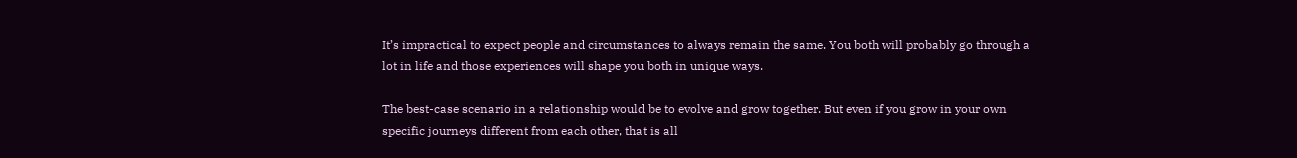It’s impractical to expect people and circumstances to always remain the same. You both will probably go through a lot in life and those experiences will shape you both in unique ways.

The best-case scenario in a relationship would be to evolve and grow together. But even if you grow in your own specific journeys different from each other, that is all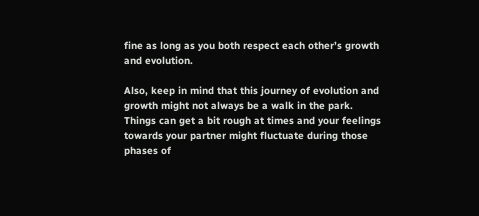fine as long as you both respect each other’s growth and evolution.

Also, keep in mind that this journey of evolution and growth might not always be a walk in the park. Things can get a bit rough at times and your feelings towards your partner might fluctuate during those phases of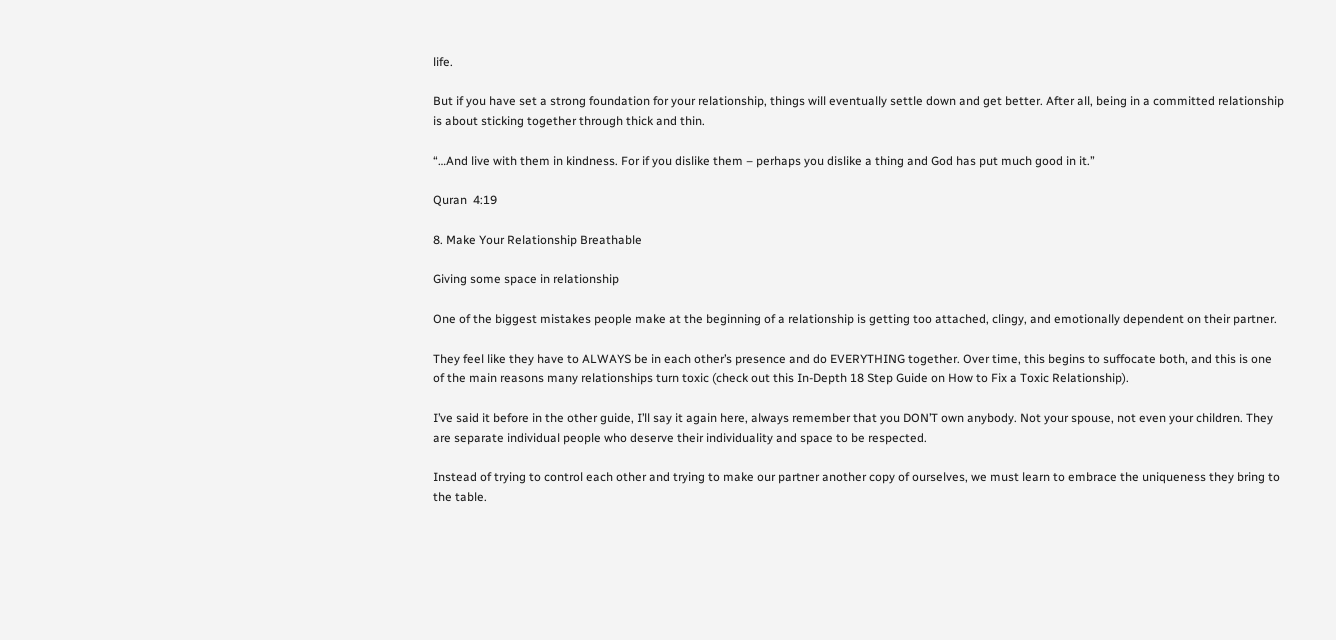life.

But if you have set a strong foundation for your relationship, things will eventually settle down and get better. After all, being in a committed relationship is about sticking together through thick and thin.

“…And live with them in kindness. For if you dislike them – perhaps you dislike a thing and God has put much good in it.”

Quran  4:19

8. Make Your Relationship Breathable

Giving some space in relationship

One of the biggest mistakes people make at the beginning of a relationship is getting too attached, clingy, and emotionally dependent on their partner.

They feel like they have to ALWAYS be in each other’s presence and do EVERYTHING together. Over time, this begins to suffocate both, and this is one of the main reasons many relationships turn toxic (check out this In-Depth 18 Step Guide on How to Fix a Toxic Relationship).

I’ve said it before in the other guide, I’ll say it again here, always remember that you DON’T own anybody. Not your spouse, not even your children. They are separate individual people who deserve their individuality and space to be respected.

Instead of trying to control each other and trying to make our partner another copy of ourselves, we must learn to embrace the uniqueness they bring to the table.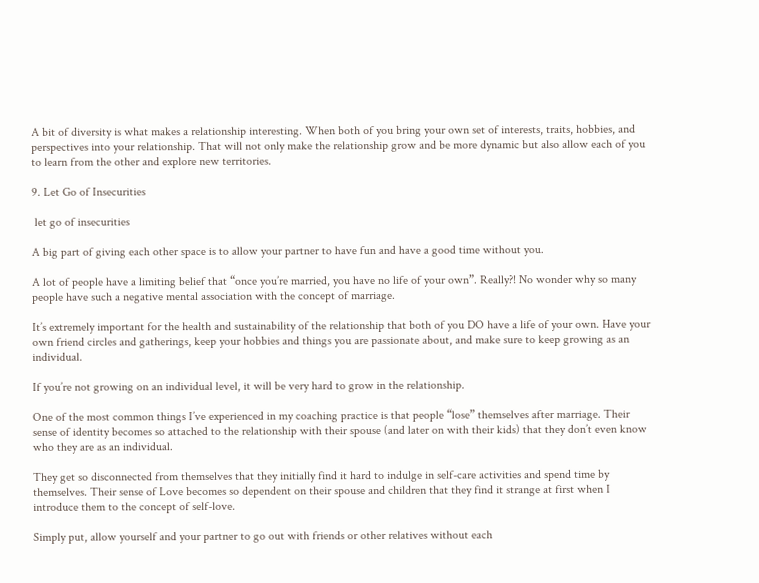A bit of diversity is what makes a relationship interesting. When both of you bring your own set of interests, traits, hobbies, and perspectives into your relationship. That will not only make the relationship grow and be more dynamic but also allow each of you to learn from the other and explore new territories.

9. Let Go of Insecurities

 let go of insecurities

A big part of giving each other space is to allow your partner to have fun and have a good time without you.

A lot of people have a limiting belief that “once you’re married, you have no life of your own”. Really?! No wonder why so many people have such a negative mental association with the concept of marriage.

It’s extremely important for the health and sustainability of the relationship that both of you DO have a life of your own. Have your own friend circles and gatherings, keep your hobbies and things you are passionate about, and make sure to keep growing as an individual.

If you’re not growing on an individual level, it will be very hard to grow in the relationship.

One of the most common things I’ve experienced in my coaching practice is that people “lose” themselves after marriage. Their sense of identity becomes so attached to the relationship with their spouse (and later on with their kids) that they don’t even know who they are as an individual.

They get so disconnected from themselves that they initially find it hard to indulge in self-care activities and spend time by themselves. Their sense of Love becomes so dependent on their spouse and children that they find it strange at first when I introduce them to the concept of self-love.

Simply put, allow yourself and your partner to go out with friends or other relatives without each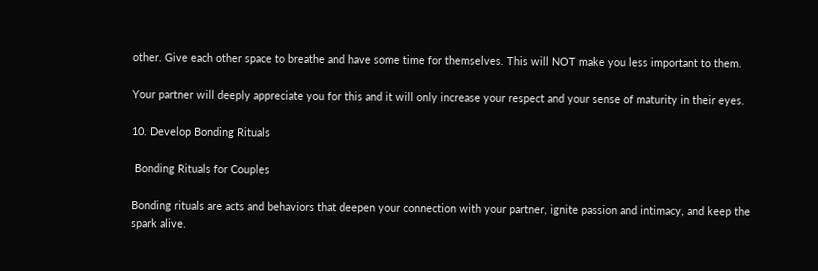other. Give each other space to breathe and have some time for themselves. This will NOT make you less important to them.

Your partner will deeply appreciate you for this and it will only increase your respect and your sense of maturity in their eyes.

10. Develop Bonding Rituals

 Bonding Rituals for Couples

Bonding rituals are acts and behaviors that deepen your connection with your partner, ignite passion and intimacy, and keep the spark alive.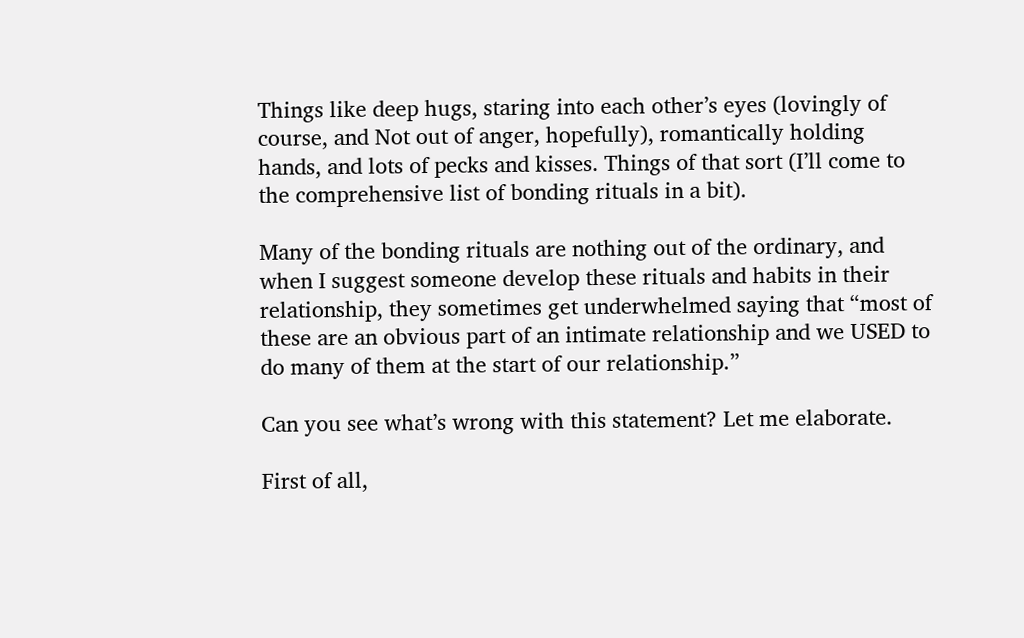Things like deep hugs, staring into each other’s eyes (lovingly of course, and Not out of anger, hopefully), romantically holding hands, and lots of pecks and kisses. Things of that sort (I’ll come to the comprehensive list of bonding rituals in a bit).

Many of the bonding rituals are nothing out of the ordinary, and when I suggest someone develop these rituals and habits in their relationship, they sometimes get underwhelmed saying that “most of these are an obvious part of an intimate relationship and we USED to do many of them at the start of our relationship.”

Can you see what’s wrong with this statement? Let me elaborate.

First of all,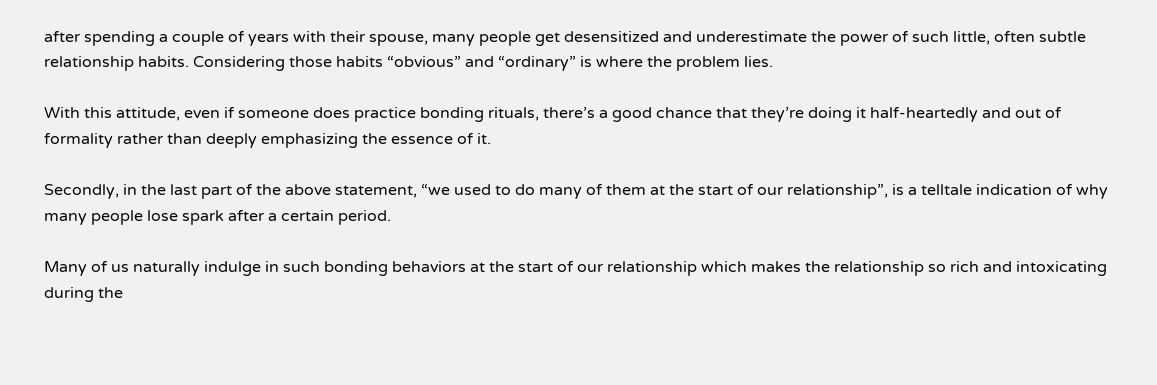after spending a couple of years with their spouse, many people get desensitized and underestimate the power of such little, often subtle relationship habits. Considering those habits “obvious” and “ordinary” is where the problem lies.

With this attitude, even if someone does practice bonding rituals, there’s a good chance that they’re doing it half-heartedly and out of formality rather than deeply emphasizing the essence of it.

Secondly, in the last part of the above statement, “we used to do many of them at the start of our relationship”, is a telltale indication of why many people lose spark after a certain period.

Many of us naturally indulge in such bonding behaviors at the start of our relationship which makes the relationship so rich and intoxicating during the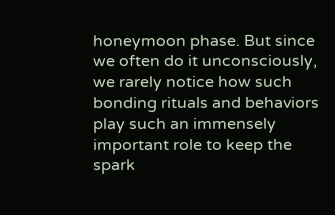honeymoon phase. But since we often do it unconsciously, we rarely notice how such bonding rituals and behaviors play such an immensely important role to keep the spark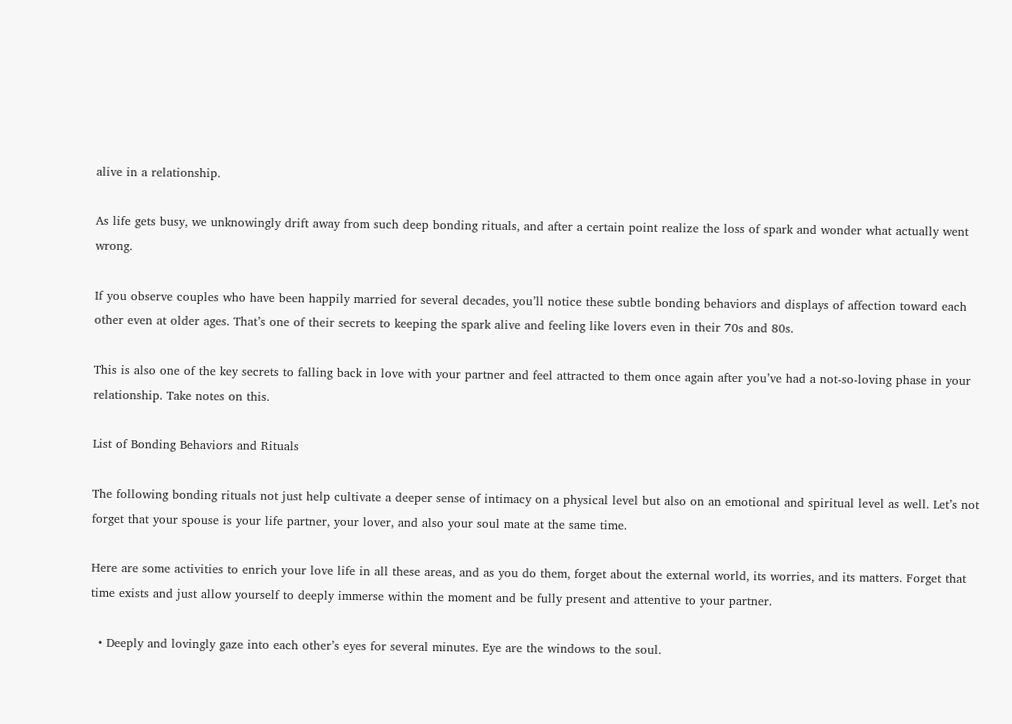alive in a relationship.

As life gets busy, we unknowingly drift away from such deep bonding rituals, and after a certain point realize the loss of spark and wonder what actually went wrong.

If you observe couples who have been happily married for several decades, you’ll notice these subtle bonding behaviors and displays of affection toward each other even at older ages. That’s one of their secrets to keeping the spark alive and feeling like lovers even in their 70s and 80s.

This is also one of the key secrets to falling back in love with your partner and feel attracted to them once again after you’ve had a not-so-loving phase in your relationship. Take notes on this.

List of Bonding Behaviors and Rituals

The following bonding rituals not just help cultivate a deeper sense of intimacy on a physical level but also on an emotional and spiritual level as well. Let’s not forget that your spouse is your life partner, your lover, and also your soul mate at the same time.

Here are some activities to enrich your love life in all these areas, and as you do them, forget about the external world, its worries, and its matters. Forget that time exists and just allow yourself to deeply immerse within the moment and be fully present and attentive to your partner.

  • Deeply and lovingly gaze into each other’s eyes for several minutes. Eye are the windows to the soul.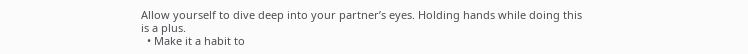Allow yourself to dive deep into your partner’s eyes. Holding hands while doing this is a plus.
  • Make it a habit to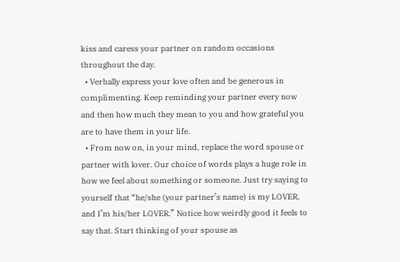kiss and caress your partner on random occasions throughout the day.
  • Verbally express your love often and be generous in complimenting. Keep reminding your partner every now and then how much they mean to you and how grateful you are to have them in your life.
  • From now on, in your mind, replace the word spouse or partner with lover. Our choice of words plays a huge role in how we feel about something or someone. Just try saying to yourself that “he/she (your partner’s name) is my LOVER, and I’m his/her LOVER.” Notice how weirdly good it feels to say that. Start thinking of your spouse as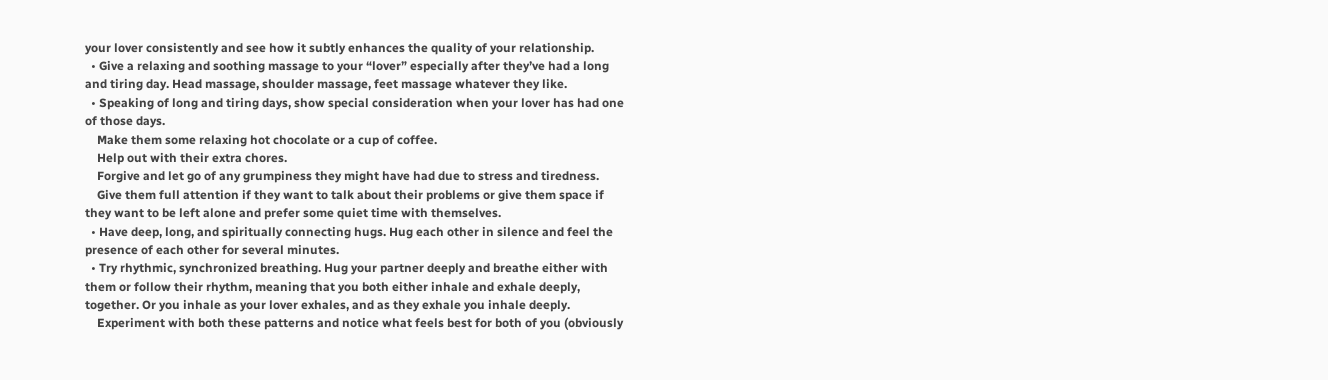your lover consistently and see how it subtly enhances the quality of your relationship.
  • Give a relaxing and soothing massage to your “lover” especially after they’ve had a long and tiring day. Head massage, shoulder massage, feet massage whatever they like.
  • Speaking of long and tiring days, show special consideration when your lover has had one of those days.
    Make them some relaxing hot chocolate or a cup of coffee.
    Help out with their extra chores.
    Forgive and let go of any grumpiness they might have had due to stress and tiredness.
    Give them full attention if they want to talk about their problems or give them space if they want to be left alone and prefer some quiet time with themselves.
  • Have deep, long, and spiritually connecting hugs. Hug each other in silence and feel the presence of each other for several minutes.
  • Try rhythmic, synchronized breathing. Hug your partner deeply and breathe either with them or follow their rhythm, meaning that you both either inhale and exhale deeply, together. Or you inhale as your lover exhales, and as they exhale you inhale deeply.
    Experiment with both these patterns and notice what feels best for both of you (obviously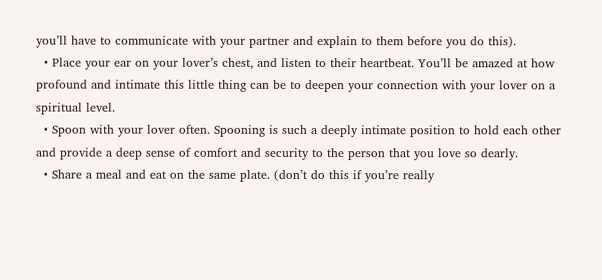you’ll have to communicate with your partner and explain to them before you do this).
  • Place your ear on your lover’s chest, and listen to their heartbeat. You’ll be amazed at how profound and intimate this little thing can be to deepen your connection with your lover on a spiritual level.
  • Spoon with your lover often. Spooning is such a deeply intimate position to hold each other and provide a deep sense of comfort and security to the person that you love so dearly.
  • Share a meal and eat on the same plate. (don’t do this if you’re really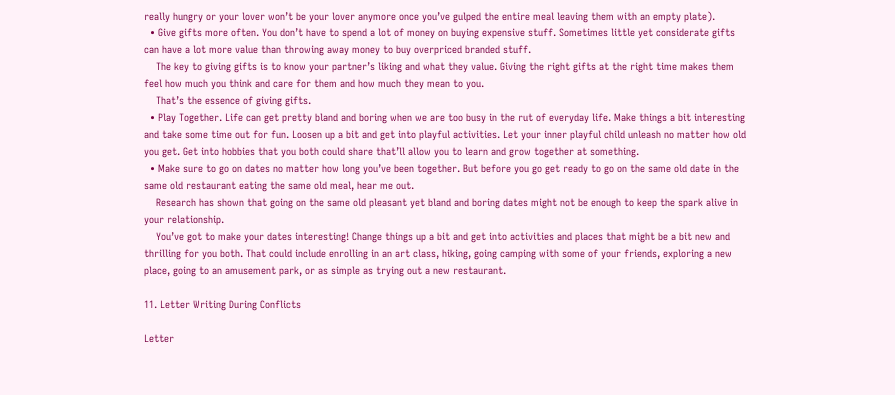really hungry or your lover won’t be your lover anymore once you’ve gulped the entire meal leaving them with an empty plate).
  • Give gifts more often. You don’t have to spend a lot of money on buying expensive stuff. Sometimes little yet considerate gifts can have a lot more value than throwing away money to buy overpriced branded stuff.
    The key to giving gifts is to know your partner’s liking and what they value. Giving the right gifts at the right time makes them feel how much you think and care for them and how much they mean to you.
    That’s the essence of giving gifts.
  • Play Together. Life can get pretty bland and boring when we are too busy in the rut of everyday life. Make things a bit interesting and take some time out for fun. Loosen up a bit and get into playful activities. Let your inner playful child unleash no matter how old you get. Get into hobbies that you both could share that’ll allow you to learn and grow together at something.
  • Make sure to go on dates no matter how long you’ve been together. But before you go get ready to go on the same old date in the same old restaurant eating the same old meal, hear me out.
    Research has shown that going on the same old pleasant yet bland and boring dates might not be enough to keep the spark alive in your relationship.
    You’ve got to make your dates interesting! Change things up a bit and get into activities and places that might be a bit new and thrilling for you both. That could include enrolling in an art class, hiking, going camping with some of your friends, exploring a new place, going to an amusement park, or as simple as trying out a new restaurant.

11. Letter Writing During Conflicts

Letter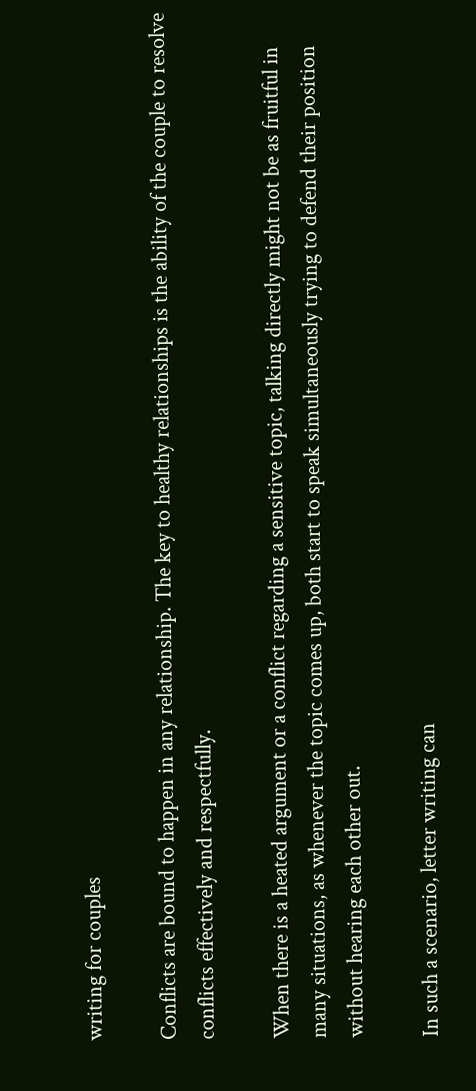writing for couples

Conflicts are bound to happen in any relationship. The key to healthy relationships is the ability of the couple to resolve conflicts effectively and respectfully.

When there is a heated argument or a conflict regarding a sensitive topic, talking directly might not be as fruitful in many situations, as whenever the topic comes up, both start to speak simultaneously trying to defend their position without hearing each other out.

In such a scenario, letter writing can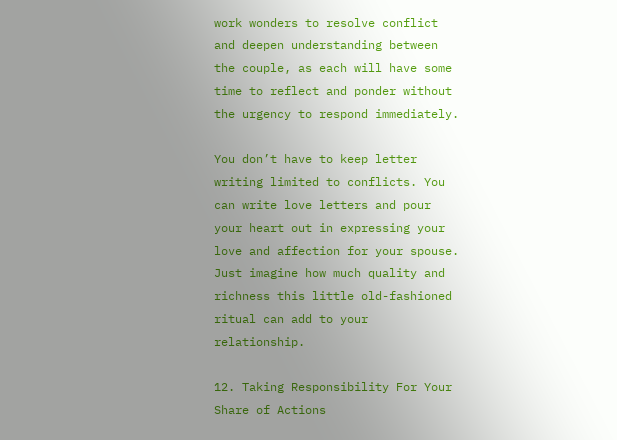work wonders to resolve conflict and deepen understanding between the couple, as each will have some time to reflect and ponder without the urgency to respond immediately.

You don’t have to keep letter writing limited to conflicts. You can write love letters and pour your heart out in expressing your love and affection for your spouse. Just imagine how much quality and richness this little old-fashioned ritual can add to your relationship.

12. Taking Responsibility For Your Share of Actions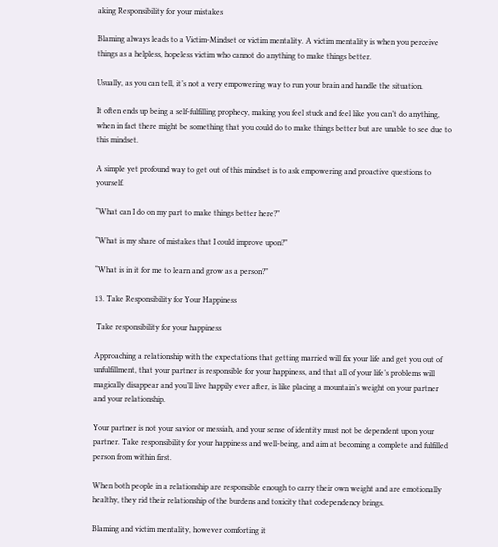aking Responsibility for your mistakes

Blaming always leads to a Victim-Mindset or victim mentality. A victim mentality is when you perceive things as a helpless, hopeless victim who cannot do anything to make things better.

Usually, as you can tell, it’s not a very empowering way to run your brain and handle the situation.

It often ends up being a self-fulfilling prophecy, making you feel stuck and feel like you can’t do anything, when in fact there might be something that you could do to make things better but are unable to see due to this mindset.

A simple yet profound way to get out of this mindset is to ask empowering and proactive questions to yourself.

“What can I do on my part to make things better here?”

“What is my share of mistakes that I could improve upon?”

“What is in it for me to learn and grow as a person?”

13. Take Responsibility for Your Happiness

 Take responsibility for your happiness

Approaching a relationship with the expectations that getting married will fix your life and get you out of unfulfillment, that your partner is responsible for your happiness, and that all of your life’s problems will magically disappear and you’ll live happily ever after, is like placing a mountain’s weight on your partner and your relationship.

Your partner is not your savior or messiah, and your sense of identity must not be dependent upon your partner. Take responsibility for your happiness and well-being, and aim at becoming a complete and fulfilled person from within first.

When both people in a relationship are responsible enough to carry their own weight and are emotionally healthy, they rid their relationship of the burdens and toxicity that codependency brings.

Blaming and victim mentality, however comforting it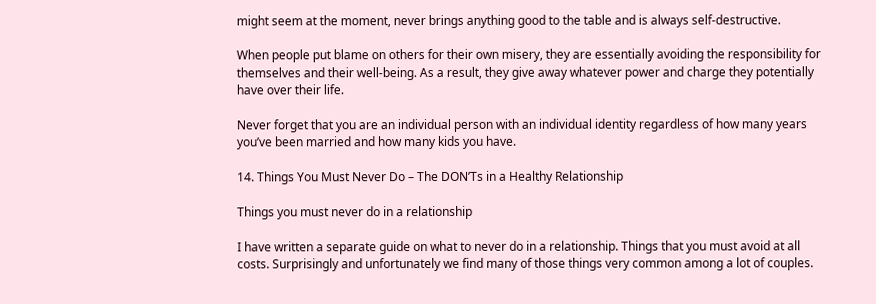might seem at the moment, never brings anything good to the table and is always self-destructive.

When people put blame on others for their own misery, they are essentially avoiding the responsibility for themselves and their well-being. As a result, they give away whatever power and charge they potentially have over their life.

Never forget that you are an individual person with an individual identity regardless of how many years you’ve been married and how many kids you have.

14. Things You Must Never Do – The DON’Ts in a Healthy Relationship

Things you must never do in a relationship

I have written a separate guide on what to never do in a relationship. Things that you must avoid at all costs. Surprisingly and unfortunately we find many of those things very common among a lot of couples.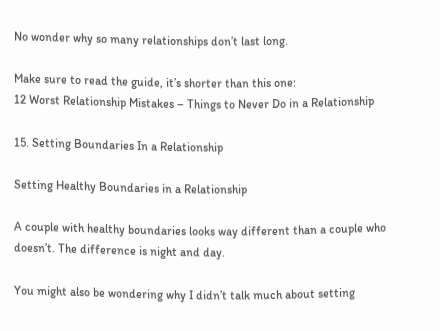No wonder why so many relationships don’t last long.

Make sure to read the guide, it’s shorter than this one:
12 Worst Relationship Mistakes – Things to Never Do in a Relationship

15. Setting Boundaries In a Relationship

Setting Healthy Boundaries in a Relationship

A couple with healthy boundaries looks way different than a couple who doesn’t. The difference is night and day.

You might also be wondering why I didn’t talk much about setting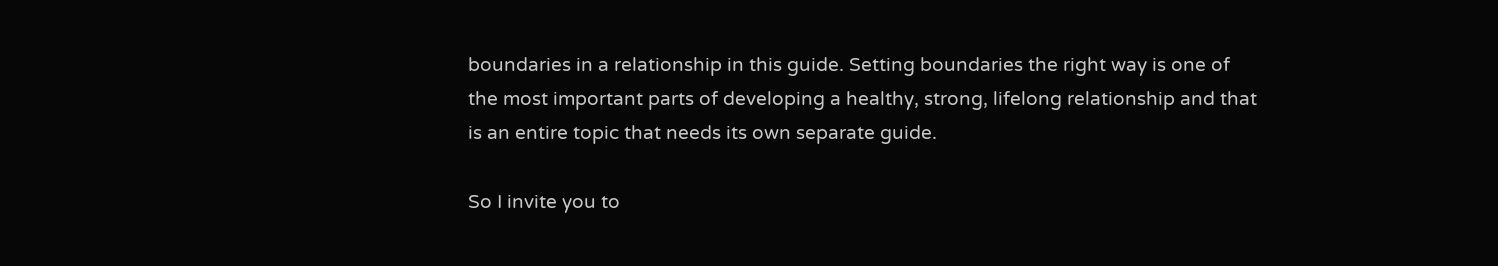boundaries in a relationship in this guide. Setting boundaries the right way is one of the most important parts of developing a healthy, strong, lifelong relationship and that is an entire topic that needs its own separate guide.

So I invite you to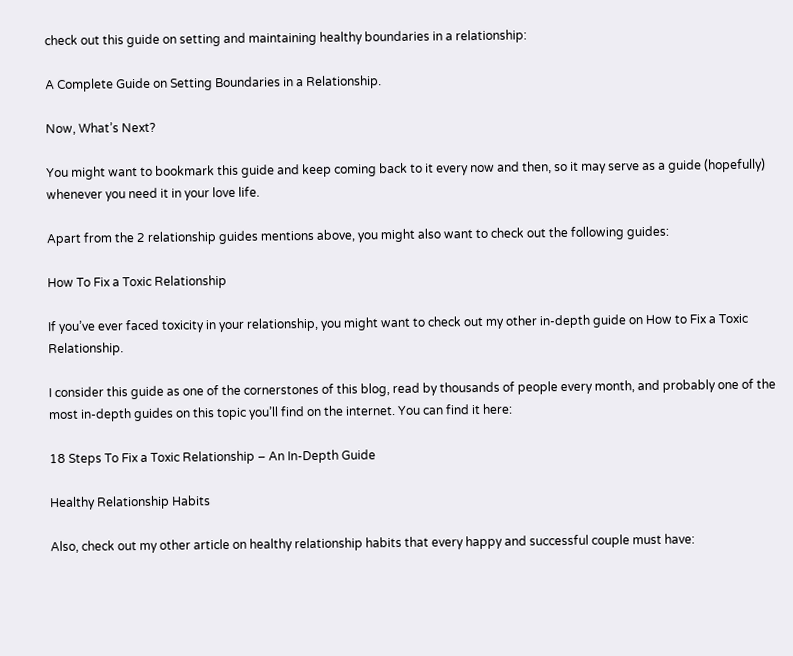check out this guide on setting and maintaining healthy boundaries in a relationship:

A Complete Guide on Setting Boundaries in a Relationship.

Now, What’s Next?

You might want to bookmark this guide and keep coming back to it every now and then, so it may serve as a guide (hopefully) whenever you need it in your love life.

Apart from the 2 relationship guides mentions above, you might also want to check out the following guides:

How To Fix a Toxic Relationship

If you’ve ever faced toxicity in your relationship, you might want to check out my other in-depth guide on How to Fix a Toxic Relationship.

I consider this guide as one of the cornerstones of this blog, read by thousands of people every month, and probably one of the most in-depth guides on this topic you’ll find on the internet. You can find it here:

18 Steps To Fix a Toxic Relationship – An In-Depth Guide

Healthy Relationship Habits

Also, check out my other article on healthy relationship habits that every happy and successful couple must have: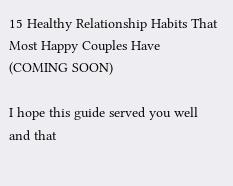15 Healthy Relationship Habits That Most Happy Couples Have (COMING SOON)

I hope this guide served you well and that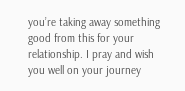you’re taking away something good from this for your relationship. I pray and wish you well on your journey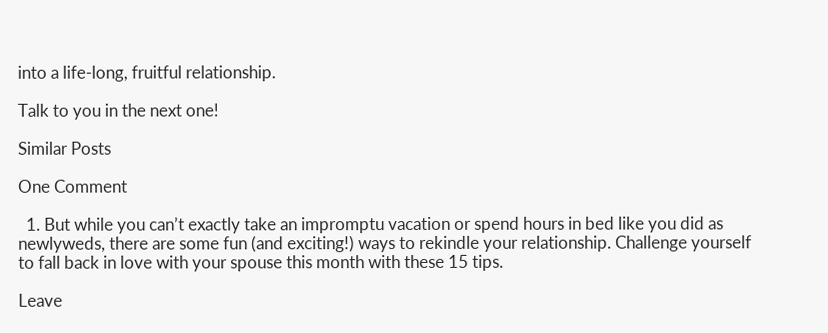into a life-long, fruitful relationship.

Talk to you in the next one!

Similar Posts

One Comment

  1. But while you can’t exactly take an impromptu vacation or spend hours in bed like you did as newlyweds, there are some fun (and exciting!) ways to rekindle your relationship. Challenge yourself to fall back in love with your spouse this month with these 15 tips.

Leave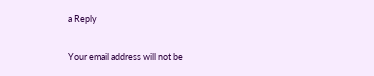a Reply

Your email address will not be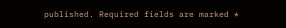published. Required fields are marked *